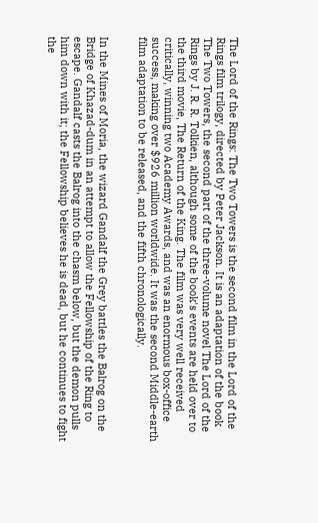The Lord of the Rings: The Two Towers is the second film in the Lord of the Rings film trilogy, directed by Peter Jackson. It is an adaptation of the book The Two Towers, the second part of the three-volume novel The Lord of the Rings by J. R. R. Tolkien, although some of the book's events are held over to the third movie, The Return of the King. The film was very well received critically, winning two Academy Awards, and was an enormous box-office success, making over $926 million worldwide. It was the second Middle-earth film adaptation to be released, and the fifth chronologically.


In the Mines of Moria, the wizard Gandalf the Grey battles the Balrog on the Bridge of Khazad-dum in an attempt to allow the Fellowship of the Ring to escape. Gandalf casts the Balrog into the chasm below, but the demon pulls him down with it; the Fellowship believes he is dead, but he continues to fight the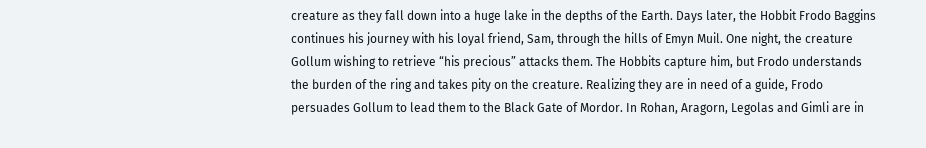creature as they fall down into a huge lake in the depths of the Earth. Days later, the Hobbit Frodo Baggins continues his journey with his loyal friend, Sam, through the hills of Emyn Muil. One night, the creature Gollum wishing to retrieve “his precious” attacks them. The Hobbits capture him, but Frodo understands the burden of the ring and takes pity on the creature. Realizing they are in need of a guide, Frodo persuades Gollum to lead them to the Black Gate of Mordor. In Rohan, Aragorn, Legolas and Gimli are in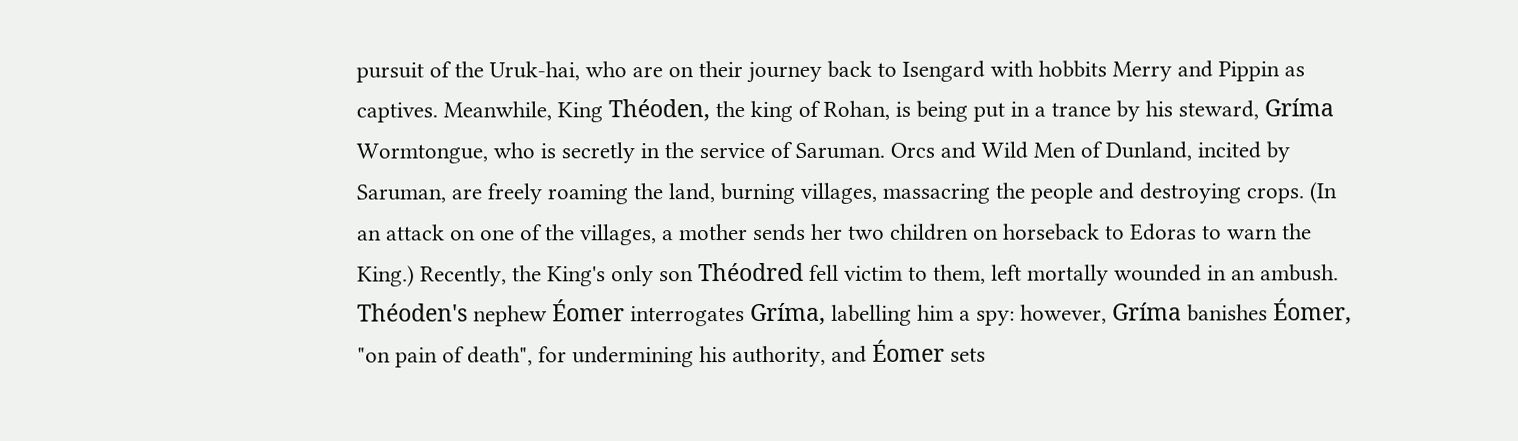pursuit of the Uruk-hai, who are on their journey back to Isengard with hobbits Merry and Pippin as captives. Meanwhile, King Théoden, the king of Rohan, is being put in a trance by his steward, Gríma Wormtongue, who is secretly in the service of Saruman. Orcs and Wild Men of Dunland, incited by Saruman, are freely roaming the land, burning villages, massacring the people and destroying crops. (In an attack on one of the villages, a mother sends her two children on horseback to Edoras to warn the King.) Recently, the King's only son Théodred fell victim to them, left mortally wounded in an ambush. Théoden's nephew Éomer interrogates Gríma, labelling him a spy: however, Gríma banishes Éomer, "on pain of death", for undermining his authority, and Éomer sets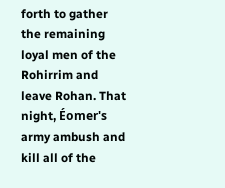forth to gather the remaining loyal men of the Rohirrim and leave Rohan. That night, Éomer's army ambush and kill all of the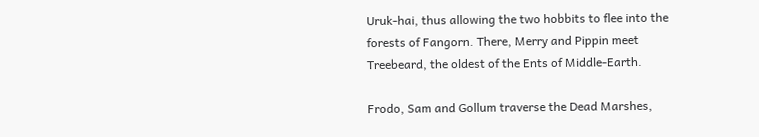Uruk-hai, thus allowing the two hobbits to flee into the forests of Fangorn. There, Merry and Pippin meet Treebeard, the oldest of the Ents of Middle-Earth.

Frodo, Sam and Gollum traverse the Dead Marshes,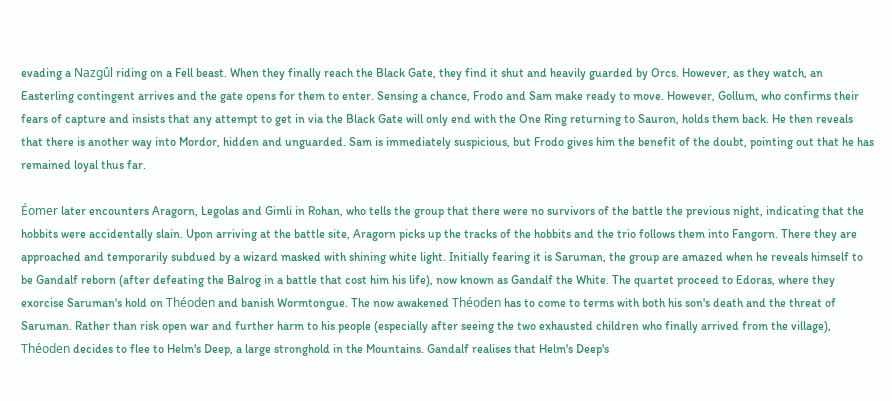evading a Nazgûl riding on a Fell beast. When they finally reach the Black Gate, they find it shut and heavily guarded by Orcs. However, as they watch, an Easterling contingent arrives and the gate opens for them to enter. Sensing a chance, Frodo and Sam make ready to move. However, Gollum, who confirms their fears of capture and insists that any attempt to get in via the Black Gate will only end with the One Ring returning to Sauron, holds them back. He then reveals that there is another way into Mordor, hidden and unguarded. Sam is immediately suspicious, but Frodo gives him the benefit of the doubt, pointing out that he has remained loyal thus far.

Éomer later encounters Aragorn, Legolas and Gimli in Rohan, who tells the group that there were no survivors of the battle the previous night, indicating that the hobbits were accidentally slain. Upon arriving at the battle site, Aragorn picks up the tracks of the hobbits and the trio follows them into Fangorn. There they are approached and temporarily subdued by a wizard masked with shining white light. Initially fearing it is Saruman, the group are amazed when he reveals himself to be Gandalf reborn (after defeating the Balrog in a battle that cost him his life), now known as Gandalf the White. The quartet proceed to Edoras, where they exorcise Saruman's hold on Théoden and banish Wormtongue. The now awakened Théoden has to come to terms with both his son's death and the threat of Saruman. Rather than risk open war and further harm to his people (especially after seeing the two exhausted children who finally arrived from the village), Théoden decides to flee to Helm's Deep, a large stronghold in the Mountains. Gandalf realises that Helm's Deep's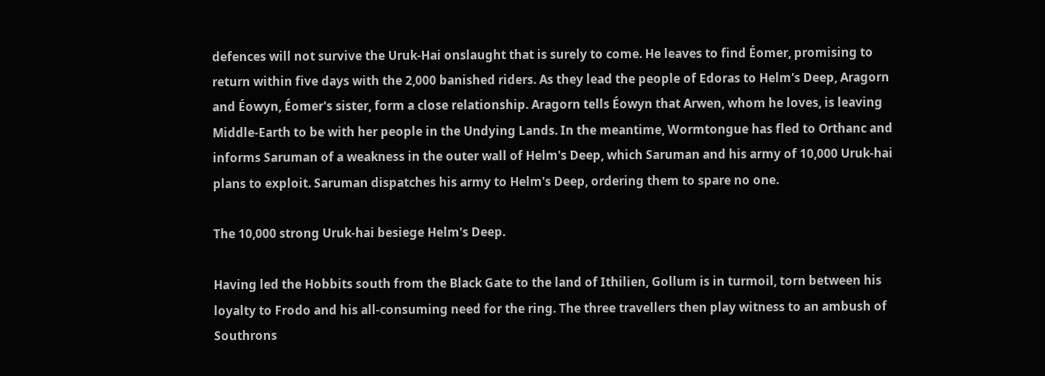defences will not survive the Uruk-Hai onslaught that is surely to come. He leaves to find Éomer, promising to return within five days with the 2,000 banished riders. As they lead the people of Edoras to Helm's Deep, Aragorn and Éowyn, Éomer's sister, form a close relationship. Aragorn tells Éowyn that Arwen, whom he loves, is leaving Middle-Earth to be with her people in the Undying Lands. In the meantime, Wormtongue has fled to Orthanc and informs Saruman of a weakness in the outer wall of Helm's Deep, which Saruman and his army of 10,000 Uruk-hai plans to exploit. Saruman dispatches his army to Helm's Deep, ordering them to spare no one.

The 10,000 strong Uruk-hai besiege Helm's Deep.

Having led the Hobbits south from the Black Gate to the land of Ithilien, Gollum is in turmoil, torn between his loyalty to Frodo and his all-consuming need for the ring. The three travellers then play witness to an ambush of Southrons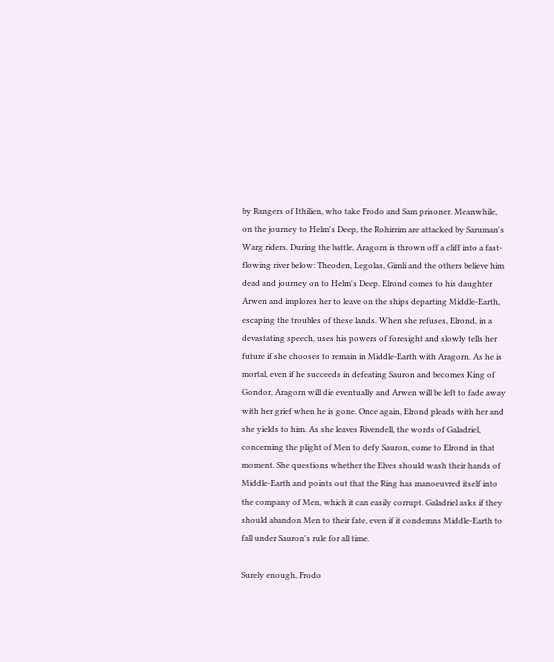by Rangers of Ithilien, who take Frodo and Sam prisoner. Meanwhile, on the journey to Helm's Deep, the Rohirrim are attacked by Saruman's Warg riders. During the battle, Aragorn is thrown off a cliff into a fast-flowing river below: Theoden, Legolas, Gimli and the others believe him dead and journey on to Helm's Deep. Elrond comes to his daughter Arwen and implores her to leave on the ships departing Middle-Earth, escaping the troubles of these lands. When she refuses, Elrond, in a devastating speech, uses his powers of foresight and slowly tells her future if she chooses to remain in Middle-Earth with Aragorn. As he is mortal, even if he succeeds in defeating Sauron and becomes King of Gondor, Aragorn will die eventually and Arwen will be left to fade away with her grief when he is gone. Once again, Elrond pleads with her and she yields to him. As she leaves Rivendell, the words of Galadriel, concerning the plight of Men to defy Sauron, come to Elrond in that moment. She questions whether the Elves should wash their hands of Middle-Earth and points out that the Ring has manoeuvred itself into the company of Men, which it can easily corrupt. Galadriel asks if they should abandon Men to their fate, even if it condemns Middle-Earth to fall under Sauron's rule for all time.

Surely enough, Frodo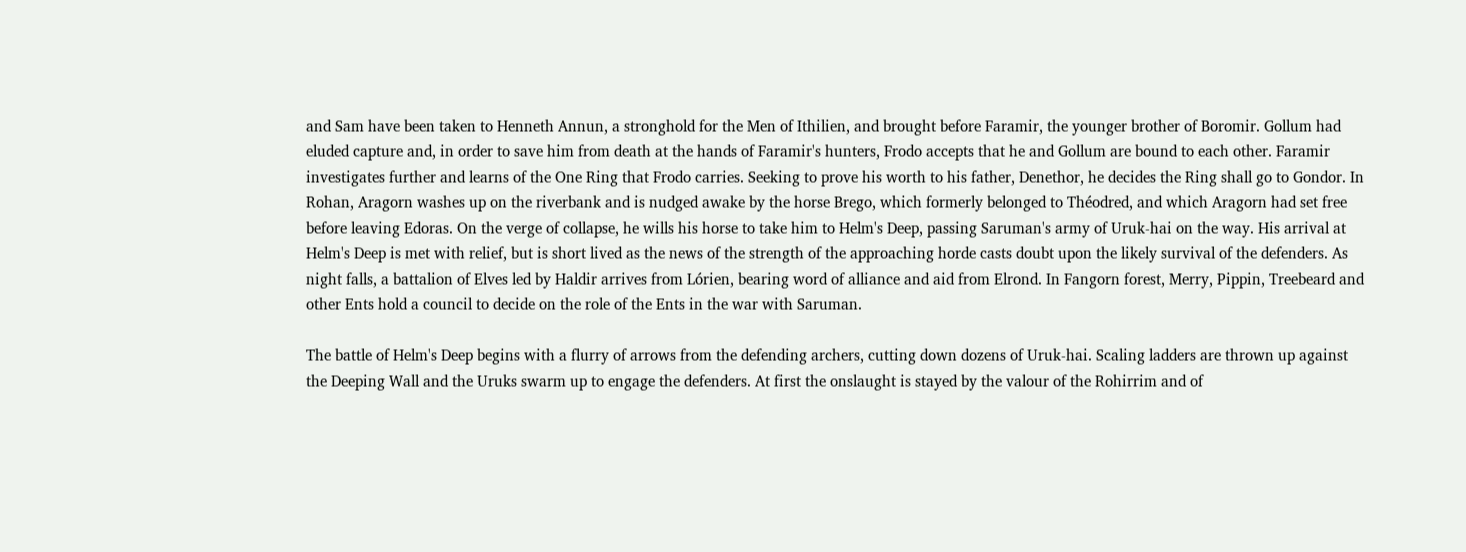and Sam have been taken to Henneth Annun, a stronghold for the Men of Ithilien, and brought before Faramir, the younger brother of Boromir. Gollum had eluded capture and, in order to save him from death at the hands of Faramir's hunters, Frodo accepts that he and Gollum are bound to each other. Faramir investigates further and learns of the One Ring that Frodo carries. Seeking to prove his worth to his father, Denethor, he decides the Ring shall go to Gondor. In Rohan, Aragorn washes up on the riverbank and is nudged awake by the horse Brego, which formerly belonged to Théodred, and which Aragorn had set free before leaving Edoras. On the verge of collapse, he wills his horse to take him to Helm's Deep, passing Saruman's army of Uruk-hai on the way. His arrival at Helm's Deep is met with relief, but is short lived as the news of the strength of the approaching horde casts doubt upon the likely survival of the defenders. As night falls, a battalion of Elves led by Haldir arrives from Lórien, bearing word of alliance and aid from Elrond. In Fangorn forest, Merry, Pippin, Treebeard and other Ents hold a council to decide on the role of the Ents in the war with Saruman.

The battle of Helm's Deep begins with a flurry of arrows from the defending archers, cutting down dozens of Uruk-hai. Scaling ladders are thrown up against the Deeping Wall and the Uruks swarm up to engage the defenders. At first the onslaught is stayed by the valour of the Rohirrim and of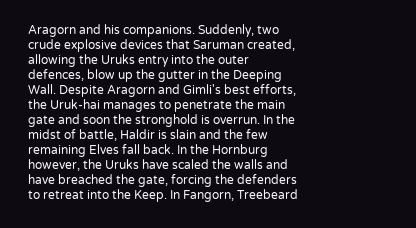Aragorn and his companions. Suddenly, two crude explosive devices that Saruman created, allowing the Uruks entry into the outer defences, blow up the gutter in the Deeping Wall. Despite Aragorn and Gimli's best efforts, the Uruk-hai manages to penetrate the main gate and soon the stronghold is overrun. In the midst of battle, Haldir is slain and the few remaining Elves fall back. In the Hornburg however, the Uruks have scaled the walls and have breached the gate, forcing the defenders to retreat into the Keep. In Fangorn, Treebeard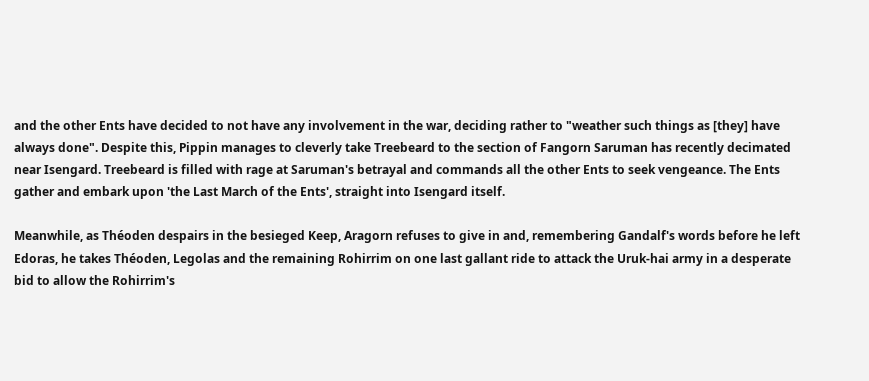and the other Ents have decided to not have any involvement in the war, deciding rather to "weather such things as [they] have always done". Despite this, Pippin manages to cleverly take Treebeard to the section of Fangorn Saruman has recently decimated near Isengard. Treebeard is filled with rage at Saruman's betrayal and commands all the other Ents to seek vengeance. The Ents gather and embark upon 'the Last March of the Ents', straight into Isengard itself.

Meanwhile, as Théoden despairs in the besieged Keep, Aragorn refuses to give in and, remembering Gandalf's words before he left Edoras, he takes Théoden, Legolas and the remaining Rohirrim on one last gallant ride to attack the Uruk-hai army in a desperate bid to allow the Rohirrim's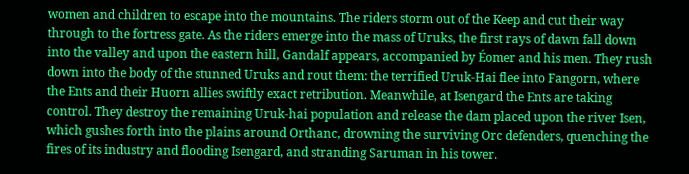women and children to escape into the mountains. The riders storm out of the Keep and cut their way through to the fortress gate. As the riders emerge into the mass of Uruks, the first rays of dawn fall down into the valley and upon the eastern hill, Gandalf appears, accompanied by Éomer and his men. They rush down into the body of the stunned Uruks and rout them: the terrified Uruk-Hai flee into Fangorn, where the Ents and their Huorn allies swiftly exact retribution. Meanwhile, at Isengard the Ents are taking control. They destroy the remaining Uruk-hai population and release the dam placed upon the river Isen, which gushes forth into the plains around Orthanc, drowning the surviving Orc defenders, quenching the fires of its industry and flooding Isengard, and stranding Saruman in his tower.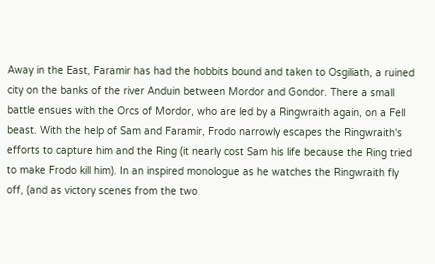Away in the East, Faramir has had the hobbits bound and taken to Osgiliath, a ruined city on the banks of the river Anduin between Mordor and Gondor. There a small battle ensues with the Orcs of Mordor, who are led by a Ringwraith again, on a Fell beast. With the help of Sam and Faramir, Frodo narrowly escapes the Ringwraith's efforts to capture him and the Ring (it nearly cost Sam his life because the Ring tried to make Frodo kill him). In an inspired monologue as he watches the Ringwraith fly off, (and as victory scenes from the two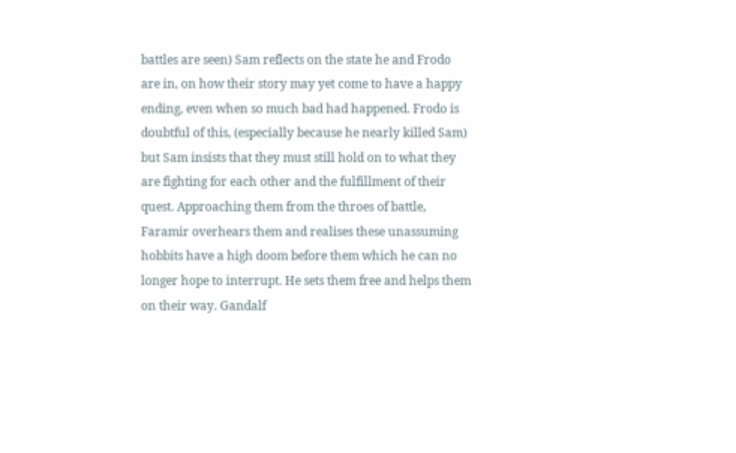battles are seen) Sam reflects on the state he and Frodo are in, on how their story may yet come to have a happy ending, even when so much bad had happened. Frodo is doubtful of this, (especially because he nearly killed Sam) but Sam insists that they must still hold on to what they are fighting for each other and the fulfillment of their quest. Approaching them from the throes of battle, Faramir overhears them and realises these unassuming hobbits have a high doom before them which he can no longer hope to interrupt. He sets them free and helps them on their way. Gandalf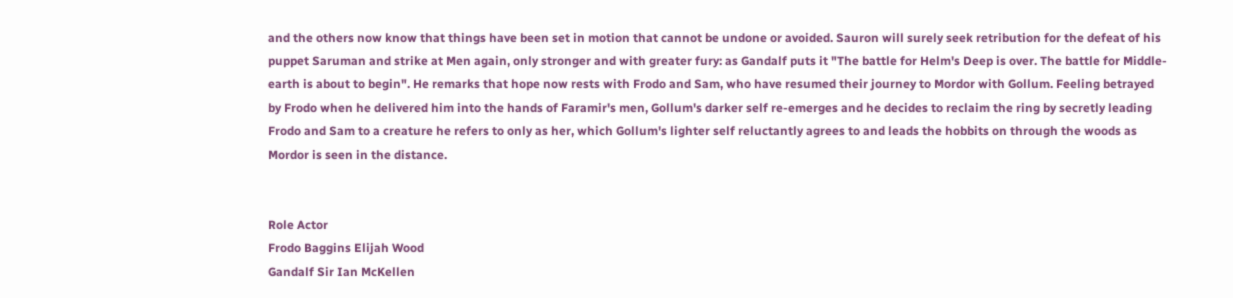and the others now know that things have been set in motion that cannot be undone or avoided. Sauron will surely seek retribution for the defeat of his puppet Saruman and strike at Men again, only stronger and with greater fury: as Gandalf puts it "The battle for Helm's Deep is over. The battle for Middle-earth is about to begin". He remarks that hope now rests with Frodo and Sam, who have resumed their journey to Mordor with Gollum. Feeling betrayed by Frodo when he delivered him into the hands of Faramir's men, Gollum's darker self re-emerges and he decides to reclaim the ring by secretly leading Frodo and Sam to a creature he refers to only as her, which Gollum's lighter self reluctantly agrees to and leads the hobbits on through the woods as Mordor is seen in the distance.


Role Actor
Frodo Baggins Elijah Wood
Gandalf Sir Ian McKellen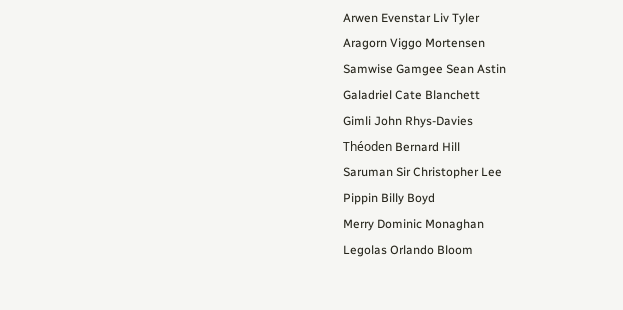Arwen Evenstar Liv Tyler
Aragorn Viggo Mortensen
Samwise Gamgee Sean Astin
Galadriel Cate Blanchett
Gimli John Rhys-Davies
Théoden Bernard Hill
Saruman Sir Christopher Lee
Pippin Billy Boyd
Merry Dominic Monaghan
Legolas Orlando Bloom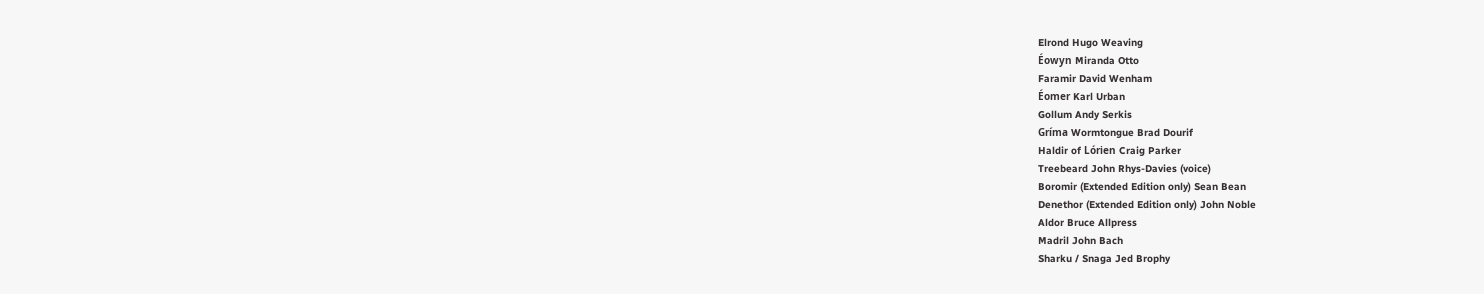Elrond Hugo Weaving
Éowyn Miranda Otto
Faramir David Wenham
Éomer Karl Urban
Gollum Andy Serkis
Gríma Wormtongue Brad Dourif
Haldir of Lórien Craig Parker
Treebeard John Rhys-Davies (voice)
Boromir (Extended Edition only) Sean Bean
Denethor (Extended Edition only) John Noble
Aldor Bruce Allpress
Madril John Bach
Sharku / Snaga Jed Brophy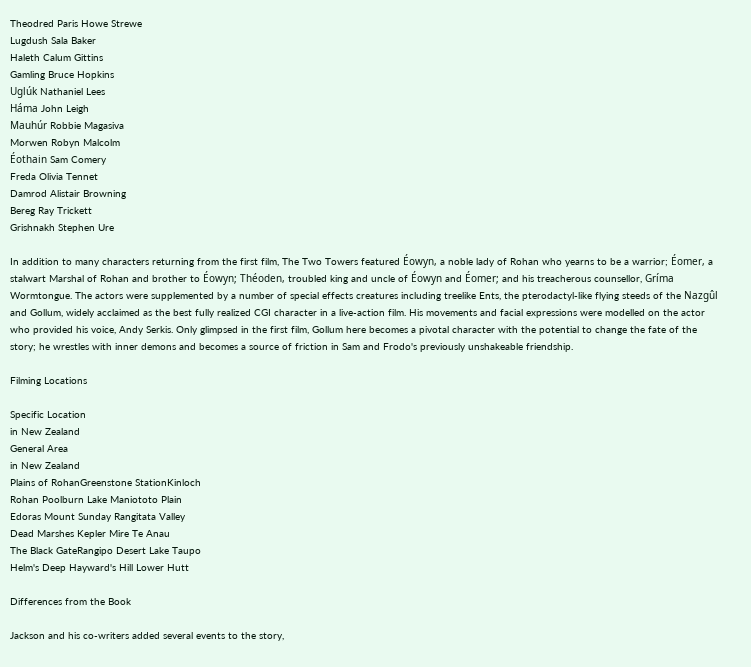Theodred Paris Howe Strewe
Lugdush Sala Baker
Haleth Calum Gittins
Gamling Bruce Hopkins
Uglúk Nathaniel Lees
Háma John Leigh
Mauhúr Robbie Magasiva
Morwen Robyn Malcolm
Éothain Sam Comery
Freda Olivia Tennet
Damrod Alistair Browning
Bereg Ray Trickett
Grishnakh Stephen Ure

In addition to many characters returning from the first film, The Two Towers featured Éowyn, a noble lady of Rohan who yearns to be a warrior; Éomer, a stalwart Marshal of Rohan and brother to Éowyn; Théoden, troubled king and uncle of Éowyn and Éomer; and his treacherous counsellor, Gríma Wormtongue. The actors were supplemented by a number of special effects creatures including treelike Ents, the pterodactyl-like flying steeds of the Nazgûl and Gollum, widely acclaimed as the best fully realized CGI character in a live-action film. His movements and facial expressions were modelled on the actor who provided his voice, Andy Serkis. Only glimpsed in the first film, Gollum here becomes a pivotal character with the potential to change the fate of the story; he wrestles with inner demons and becomes a source of friction in Sam and Frodo's previously unshakeable friendship.

Filming Locations

Specific Location
in New Zealand
General Area
in New Zealand
Plains of RohanGreenstone StationKinloch
Rohan Poolburn Lake Maniototo Plain
Edoras Mount Sunday Rangitata Valley
Dead Marshes Kepler Mire Te Anau
The Black GateRangipo Desert Lake Taupo
Helm's Deep Hayward's Hill Lower Hutt

Differences from the Book

Jackson and his co-writers added several events to the story,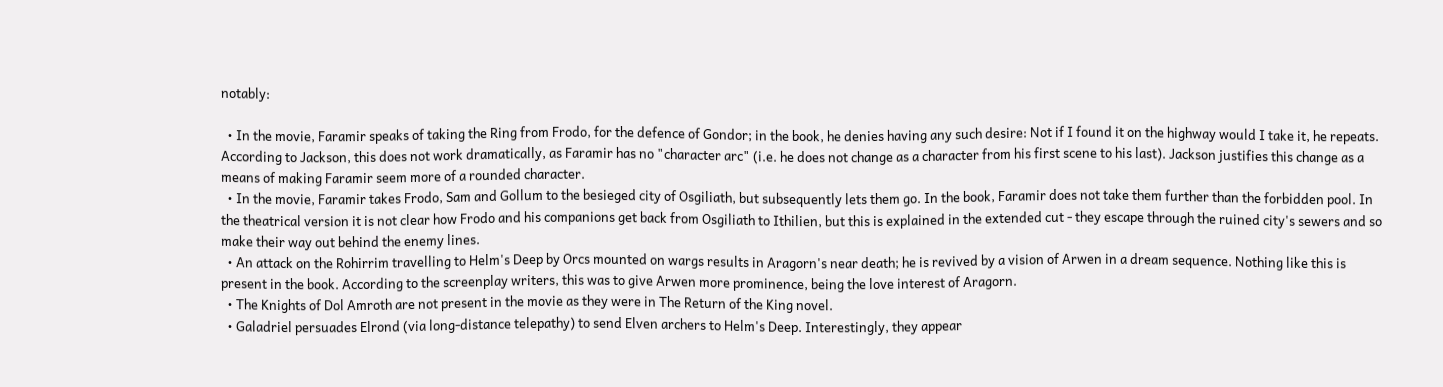notably:

  • In the movie, Faramir speaks of taking the Ring from Frodo, for the defence of Gondor; in the book, he denies having any such desire: Not if I found it on the highway would I take it, he repeats. According to Jackson, this does not work dramatically, as Faramir has no "character arc" (i.e. he does not change as a character from his first scene to his last). Jackson justifies this change as a means of making Faramir seem more of a rounded character.
  • In the movie, Faramir takes Frodo, Sam and Gollum to the besieged city of Osgiliath, but subsequently lets them go. In the book, Faramir does not take them further than the forbidden pool. In the theatrical version it is not clear how Frodo and his companions get back from Osgiliath to Ithilien, but this is explained in the extended cut - they escape through the ruined city's sewers and so make their way out behind the enemy lines.
  • An attack on the Rohirrim travelling to Helm's Deep by Orcs mounted on wargs results in Aragorn's near death; he is revived by a vision of Arwen in a dream sequence. Nothing like this is present in the book. According to the screenplay writers, this was to give Arwen more prominence, being the love interest of Aragorn.
  • The Knights of Dol Amroth are not present in the movie as they were in The Return of the King novel.
  • Galadriel persuades Elrond (via long-distance telepathy) to send Elven archers to Helm's Deep. Interestingly, they appear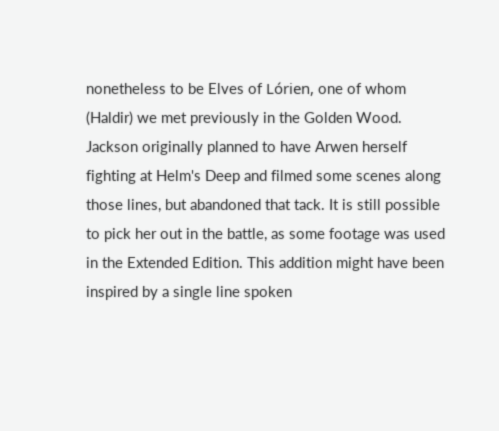nonetheless to be Elves of Lórien, one of whom (Haldir) we met previously in the Golden Wood. Jackson originally planned to have Arwen herself fighting at Helm's Deep and filmed some scenes along those lines, but abandoned that tack. It is still possible to pick her out in the battle, as some footage was used in the Extended Edition. This addition might have been inspired by a single line spoken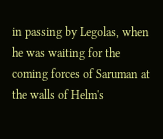in passing by Legolas, when he was waiting for the coming forces of Saruman at the walls of Helm's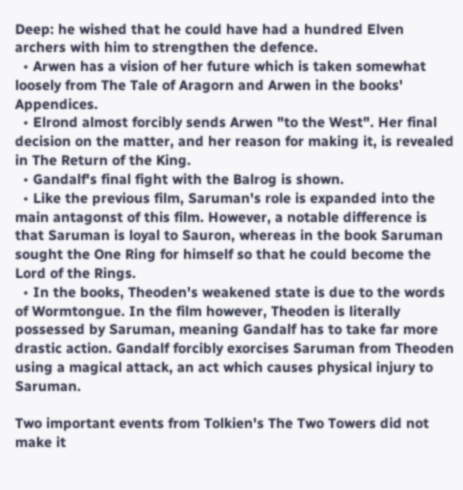Deep: he wished that he could have had a hundred Elven archers with him to strengthen the defence.
  • Arwen has a vision of her future which is taken somewhat loosely from The Tale of Aragorn and Arwen in the books' Appendices.
  • Elrond almost forcibly sends Arwen "to the West". Her final decision on the matter, and her reason for making it, is revealed in The Return of the King.
  • Gandalf's final fight with the Balrog is shown.
  • Like the previous film, Saruman's role is expanded into the main antagonst of this film. However, a notable difference is that Saruman is loyal to Sauron, whereas in the book Saruman sought the One Ring for himself so that he could become the Lord of the Rings.
  • In the books, Theoden's weakened state is due to the words of Wormtongue. In the film however, Theoden is literally possessed by Saruman, meaning Gandalf has to take far more drastic action. Gandalf forcibly exorcises Saruman from Theoden using a magical attack, an act which causes physical injury to Saruman.

Two important events from Tolkien's The Two Towers did not make it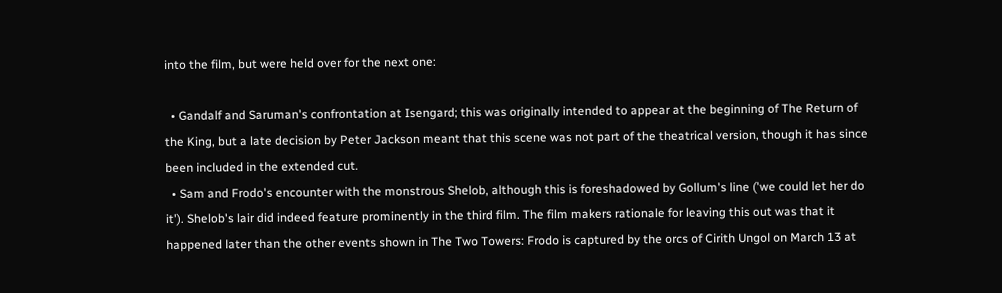into the film, but were held over for the next one:

  • Gandalf and Saruman's confrontation at Isengard; this was originally intended to appear at the beginning of The Return of the King, but a late decision by Peter Jackson meant that this scene was not part of the theatrical version, though it has since been included in the extended cut.
  • Sam and Frodo's encounter with the monstrous Shelob, although this is foreshadowed by Gollum's line ('we could let her do it'). Shelob's lair did indeed feature prominently in the third film. The film makers rationale for leaving this out was that it happened later than the other events shown in The Two Towers: Frodo is captured by the orcs of Cirith Ungol on March 13 at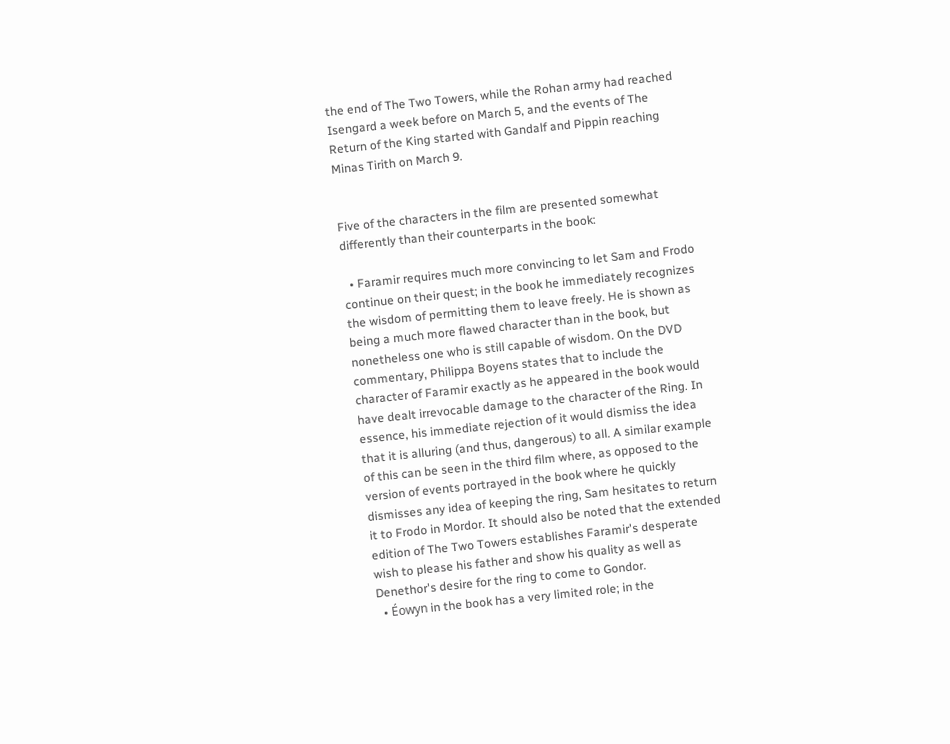the end of The Two Towers, while the Rohan army had reached Isengard a week before on March 5, and the events of The Return of the King started with Gandalf and Pippin reaching Minas Tirith on March 9.


Five of the characters in the film are presented somewhat differently than their counterparts in the book:

  • Faramir requires much more convincing to let Sam and Frodo continue on their quest; in the book he immediately recognizes the wisdom of permitting them to leave freely. He is shown as being a much more flawed character than in the book, but nonetheless one who is still capable of wisdom. On the DVD commentary, Philippa Boyens states that to include the character of Faramir exactly as he appeared in the book would have dealt irrevocable damage to the character of the Ring. In essence, his immediate rejection of it would dismiss the idea that it is alluring (and thus, dangerous) to all. A similar example of this can be seen in the third film where, as opposed to the version of events portrayed in the book where he quickly dismisses any idea of keeping the ring, Sam hesitates to return it to Frodo in Mordor. It should also be noted that the extended edition of The Two Towers establishes Faramir's desperate wish to please his father and show his quality as well as Denethor's desire for the ring to come to Gondor.
  • Éowyn in the book has a very limited role; in the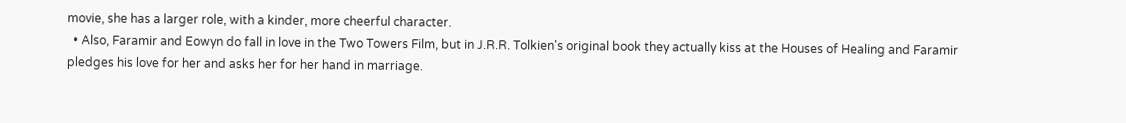movie, she has a larger role, with a kinder, more cheerful character.
  • Also, Faramir and Eowyn do fall in love in the Two Towers Film, but in J.R.R. Tolkien's original book they actually kiss at the Houses of Healing and Faramir pledges his love for her and asks her for her hand in marriage.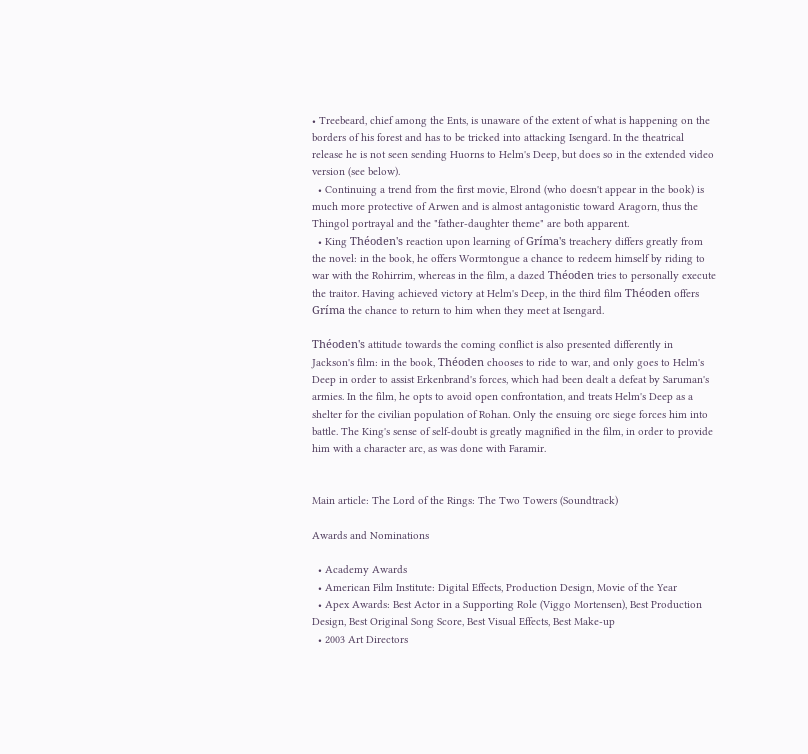• Treebeard, chief among the Ents, is unaware of the extent of what is happening on the borders of his forest and has to be tricked into attacking Isengard. In the theatrical release he is not seen sending Huorns to Helm's Deep, but does so in the extended video version (see below).
  • Continuing a trend from the first movie, Elrond (who doesn't appear in the book) is much more protective of Arwen and is almost antagonistic toward Aragorn, thus the Thingol portrayal and the "father-daughter theme" are both apparent.
  • King Théoden's reaction upon learning of Gríma's treachery differs greatly from the novel: in the book, he offers Wormtongue a chance to redeem himself by riding to war with the Rohirrim, whereas in the film, a dazed Théoden tries to personally execute the traitor. Having achieved victory at Helm's Deep, in the third film Théoden offers Gríma the chance to return to him when they meet at Isengard.

Théoden's attitude towards the coming conflict is also presented differently in Jackson's film: in the book, Théoden chooses to ride to war, and only goes to Helm's Deep in order to assist Erkenbrand's forces, which had been dealt a defeat by Saruman's armies. In the film, he opts to avoid open confrontation, and treats Helm's Deep as a shelter for the civilian population of Rohan. Only the ensuing orc siege forces him into battle. The King's sense of self-doubt is greatly magnified in the film, in order to provide him with a character arc, as was done with Faramir.


Main article: The Lord of the Rings: The Two Towers (Soundtrack)

Awards and Nominations

  • Academy Awards
  • American Film Institute: Digital Effects, Production Design, Movie of the Year
  • Apex Awards: Best Actor in a Supporting Role (Viggo Mortensen), Best Production Design, Best Original Song Score, Best Visual Effects, Best Make-up
  • 2003 Art Directors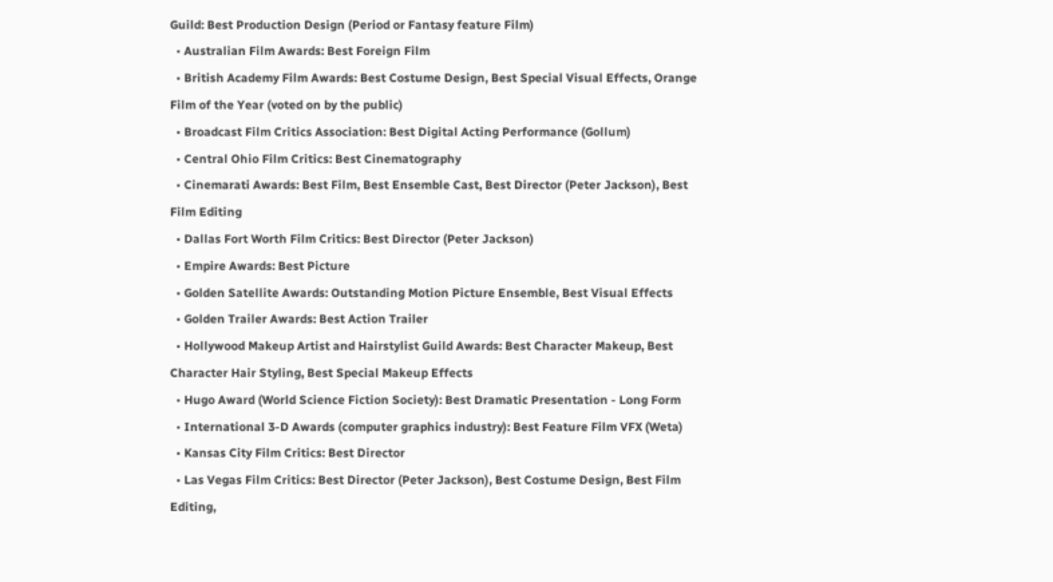Guild: Best Production Design (Period or Fantasy feature Film)
  • Australian Film Awards: Best Foreign Film
  • British Academy Film Awards: Best Costume Design, Best Special Visual Effects, Orange Film of the Year (voted on by the public)
  • Broadcast Film Critics Association: Best Digital Acting Performance (Gollum)
  • Central Ohio Film Critics: Best Cinematography
  • Cinemarati Awards: Best Film, Best Ensemble Cast, Best Director (Peter Jackson), Best Film Editing
  • Dallas Fort Worth Film Critics: Best Director (Peter Jackson)
  • Empire Awards: Best Picture
  • Golden Satellite Awards: Outstanding Motion Picture Ensemble, Best Visual Effects
  • Golden Trailer Awards: Best Action Trailer
  • Hollywood Makeup Artist and Hairstylist Guild Awards: Best Character Makeup, Best Character Hair Styling, Best Special Makeup Effects
  • Hugo Award (World Science Fiction Society): Best Dramatic Presentation - Long Form
  • International 3-D Awards (computer graphics industry): Best Feature Film VFX (Weta)
  • Kansas City Film Critics: Best Director
  • Las Vegas Film Critics: Best Director (Peter Jackson), Best Costume Design, Best Film Editing,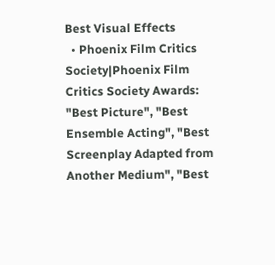Best Visual Effects
  • Phoenix Film Critics Society|Phoenix Film Critics Society Awards: "Best Picture", "Best Ensemble Acting", "Best Screenplay Adapted from Another Medium", "Best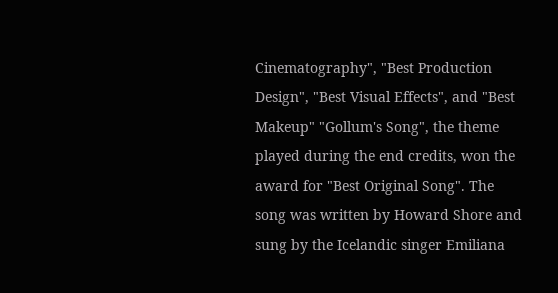Cinematography", "Best Production Design", "Best Visual Effects", and "Best Makeup" "Gollum's Song", the theme played during the end credits, won the award for "Best Original Song". The song was written by Howard Shore and sung by the Icelandic singer Emiliana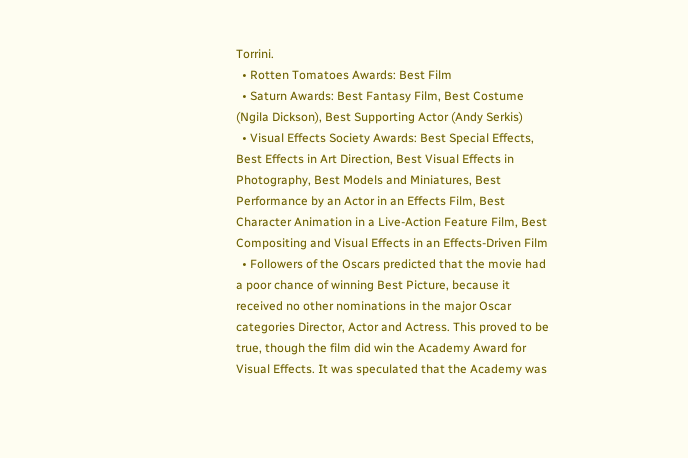Torrini.
  • Rotten Tomatoes Awards: Best Film
  • Saturn Awards: Best Fantasy Film, Best Costume (Ngila Dickson), Best Supporting Actor (Andy Serkis)
  • Visual Effects Society Awards: Best Special Effects, Best Effects in Art Direction, Best Visual Effects in Photography, Best Models and Miniatures, Best Performance by an Actor in an Effects Film, Best Character Animation in a Live-Action Feature Film, Best Compositing and Visual Effects in an Effects-Driven Film
  • Followers of the Oscars predicted that the movie had a poor chance of winning Best Picture, because it received no other nominations in the major Oscar categories Director, Actor and Actress. This proved to be true, though the film did win the Academy Award for Visual Effects. It was speculated that the Academy was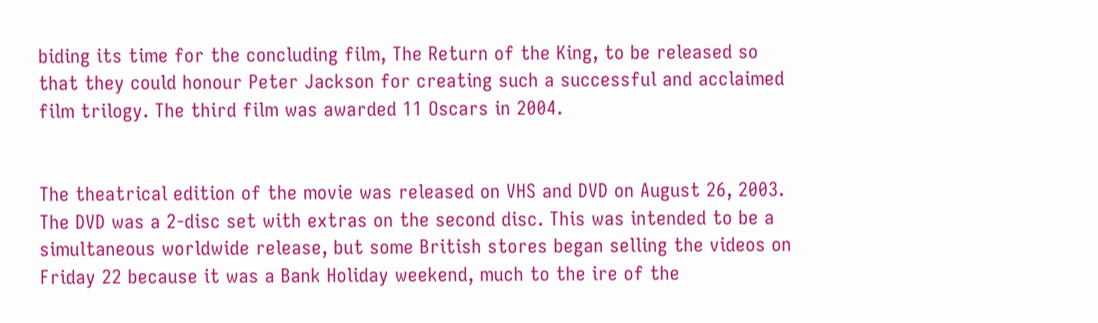biding its time for the concluding film, The Return of the King, to be released so that they could honour Peter Jackson for creating such a successful and acclaimed film trilogy. The third film was awarded 11 Oscars in 2004.


The theatrical edition of the movie was released on VHS and DVD on August 26, 2003. The DVD was a 2-disc set with extras on the second disc. This was intended to be a simultaneous worldwide release, but some British stores began selling the videos on Friday 22 because it was a Bank Holiday weekend, much to the ire of the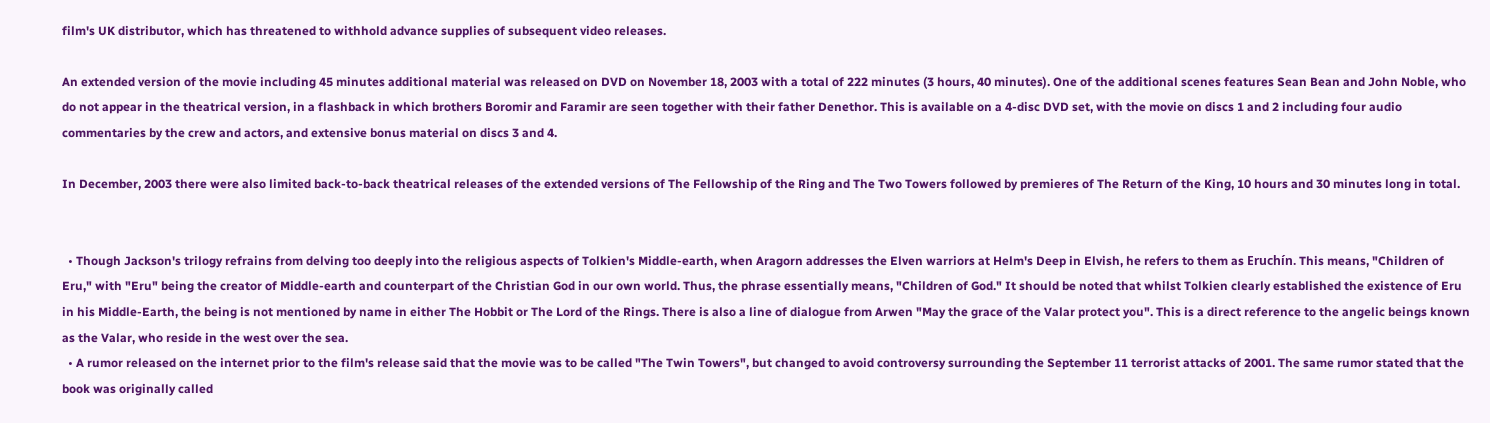film's UK distributor, which has threatened to withhold advance supplies of subsequent video releases.

An extended version of the movie including 45 minutes additional material was released on DVD on November 18, 2003 with a total of 222 minutes (3 hours, 40 minutes). One of the additional scenes features Sean Bean and John Noble, who do not appear in the theatrical version, in a flashback in which brothers Boromir and Faramir are seen together with their father Denethor. This is available on a 4-disc DVD set, with the movie on discs 1 and 2 including four audio commentaries by the crew and actors, and extensive bonus material on discs 3 and 4.

In December, 2003 there were also limited back-to-back theatrical releases of the extended versions of The Fellowship of the Ring and The Two Towers followed by premieres of The Return of the King, 10 hours and 30 minutes long in total.


  • Though Jackson's trilogy refrains from delving too deeply into the religious aspects of Tolkien's Middle-earth, when Aragorn addresses the Elven warriors at Helm's Deep in Elvish, he refers to them as Eruchín. This means, "Children of Eru," with "Eru" being the creator of Middle-earth and counterpart of the Christian God in our own world. Thus, the phrase essentially means, "Children of God." It should be noted that whilst Tolkien clearly established the existence of Eru in his Middle-Earth, the being is not mentioned by name in either The Hobbit or The Lord of the Rings. There is also a line of dialogue from Arwen "May the grace of the Valar protect you". This is a direct reference to the angelic beings known as the Valar, who reside in the west over the sea.
  • A rumor released on the internet prior to the film's release said that the movie was to be called "The Twin Towers", but changed to avoid controversy surrounding the September 11 terrorist attacks of 2001. The same rumor stated that the book was originally called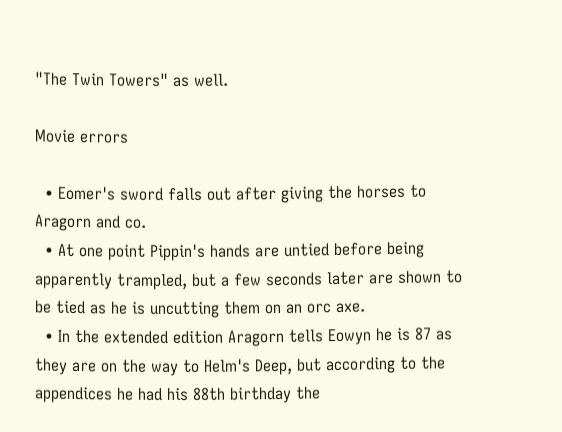"The Twin Towers" as well.

Movie errors

  • Eomer's sword falls out after giving the horses to Aragorn and co.
  • At one point Pippin's hands are untied before being apparently trampled, but a few seconds later are shown to be tied as he is uncutting them on an orc axe.
  • In the extended edition Aragorn tells Eowyn he is 87 as they are on the way to Helm's Deep, but according to the appendices he had his 88th birthday the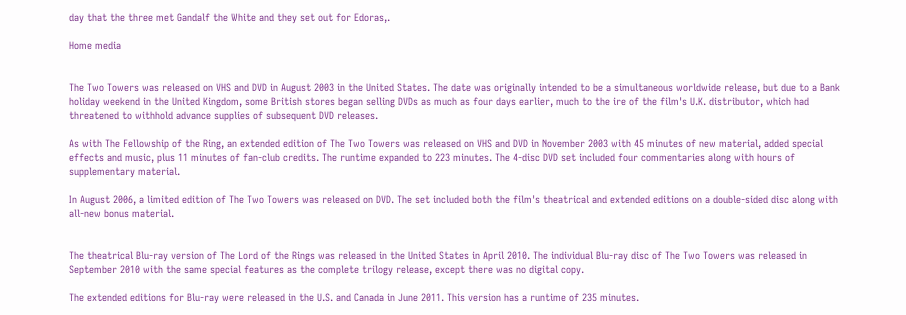day that the three met Gandalf the White and they set out for Edoras,.

Home media


The Two Towers was released on VHS and DVD in August 2003 in the United States. The date was originally intended to be a simultaneous worldwide release, but due to a Bank holiday weekend in the United Kingdom, some British stores began selling DVDs as much as four days earlier, much to the ire of the film's U.K. distributor, which had threatened to withhold advance supplies of subsequent DVD releases.

As with The Fellowship of the Ring, an extended edition of The Two Towers was released on VHS and DVD in November 2003 with 45 minutes of new material, added special effects and music, plus 11 minutes of fan-club credits. The runtime expanded to 223 minutes. The 4-disc DVD set included four commentaries along with hours of supplementary material.

In August 2006, a limited edition of The Two Towers was released on DVD. The set included both the film's theatrical and extended editions on a double-sided disc along with all-new bonus material.


The theatrical Blu-ray version of The Lord of the Rings was released in the United States in April 2010. The individual Blu-ray disc of The Two Towers was released in September 2010 with the same special features as the complete trilogy release, except there was no digital copy.

The extended editions for Blu-ray were released in the U.S. and Canada in June 2011. This version has a runtime of 235 minutes.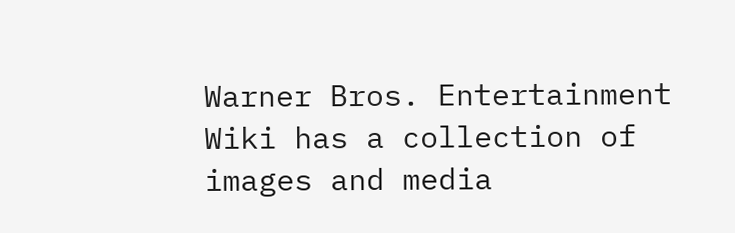Warner Bros. Entertainment Wiki has a collection of images and media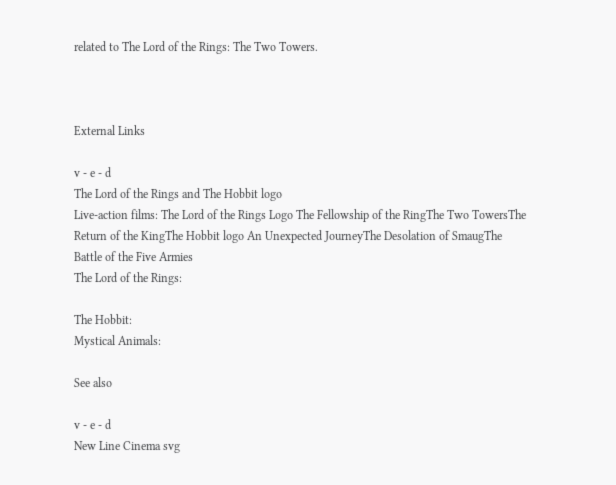related to The Lord of the Rings: The Two Towers.



External Links

v - e - d
The Lord of the Rings and The Hobbit logo
Live-action films: The Lord of the Rings Logo The Fellowship of the RingThe Two TowersThe Return of the KingThe Hobbit logo An Unexpected JourneyThe Desolation of SmaugThe Battle of the Five Armies
The Lord of the Rings:

The Hobbit:
Mystical Animals:

See also

v - e - d
New Line Cinema svg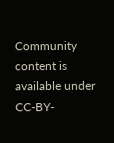Community content is available under CC-BY-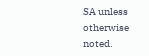SA unless otherwise noted.